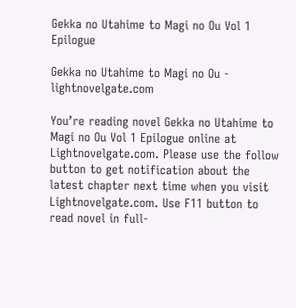Gekka no Utahime to Magi no Ou Vol 1 Epilogue

Gekka no Utahime to Magi no Ou - lightnovelgate.com

You’re reading novel Gekka no Utahime to Magi no Ou Vol 1 Epilogue online at Lightnovelgate.com. Please use the follow button to get notification about the latest chapter next time when you visit Lightnovelgate.com. Use F11 button to read novel in full-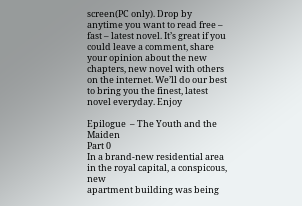screen(PC only). Drop by anytime you want to read free – fast – latest novel. It’s great if you could leave a comment, share your opinion about the new chapters, new novel with others on the internet. We’ll do our best to bring you the finest, latest novel everyday. Enjoy

Epilogue  – The Youth and the Maiden
Part 0
In a brand-new residential area in the royal capital, a conspicous, new
apartment building was being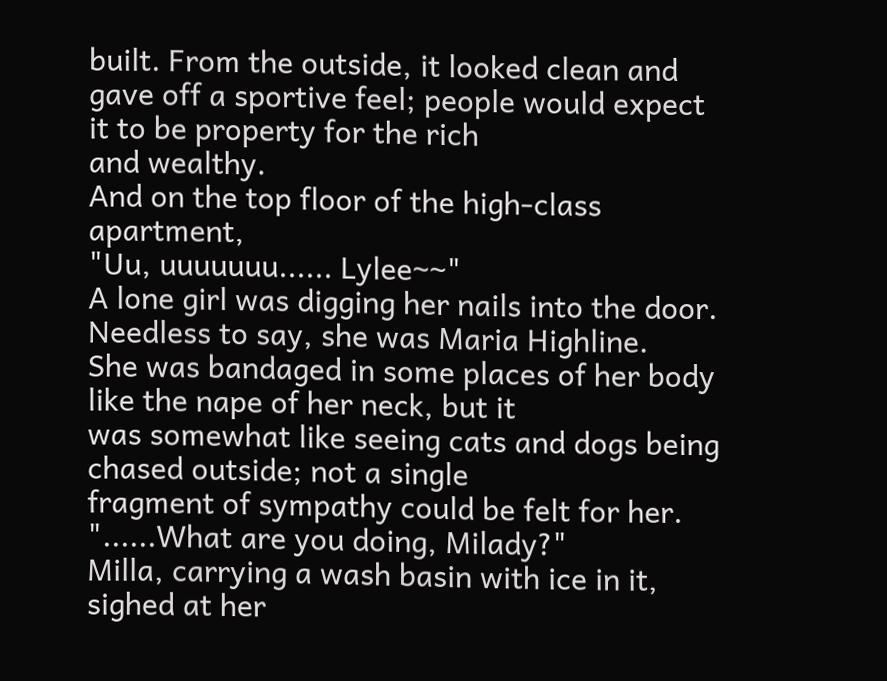built. From the outside, it looked clean and
gave off a sportive feel; people would expect it to be property for the rich
and wealthy.
And on the top floor of the high-class apartment,
"Uu, uuuuuuu...... Lylee~~"
A lone girl was digging her nails into the door.
Needless to say, she was Maria Highline.
She was bandaged in some places of her body like the nape of her neck, but it
was somewhat like seeing cats and dogs being chased outside; not a single
fragment of sympathy could be felt for her.
"......What are you doing, Milady?"
Milla, carrying a wash basin with ice in it, sighed at her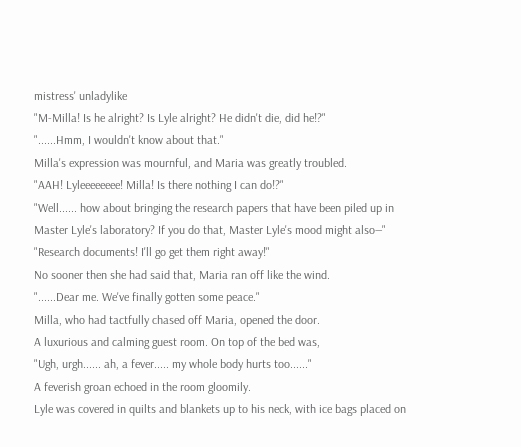mistress' unladylike
"M-Milla! Is he alright? Is Lyle alright? He didn't die, did he!?"
"......Hmm, I wouldn't know about that."
Milla's expression was mournful, and Maria was greatly troubled.
"AAH! Lyleeeeeeee! Milla! Is there nothing I can do!?"
"Well...... how about bringing the research papers that have been piled up in
Master Lyle's laboratory? If you do that, Master Lyle's mood might also―"
"Research documents! I'll go get them right away!"
No sooner then she had said that, Maria ran off like the wind.
"......Dear me. We've finally gotten some peace."
Milla, who had tactfully chased off Maria, opened the door.
A luxurious and calming guest room. On top of the bed was,
"Ugh, urgh...... ah, a fever..... my whole body hurts too......"
A feverish groan echoed in the room gloomily.
Lyle was covered in quilts and blankets up to his neck, with ice bags placed on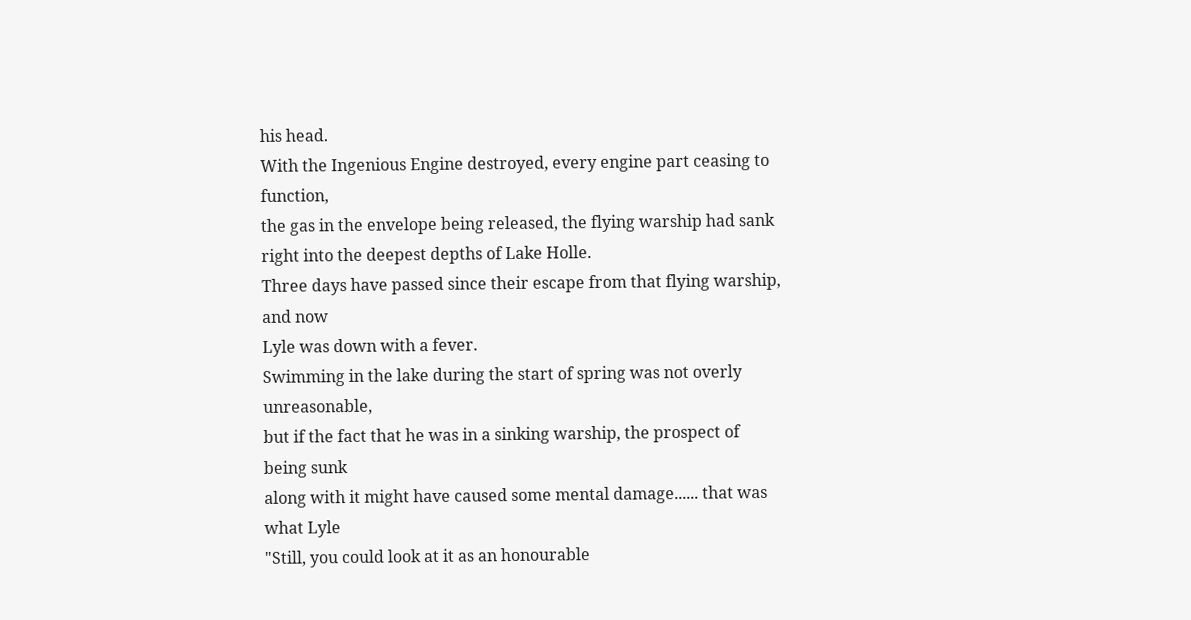his head.
With the Ingenious Engine destroyed, every engine part ceasing to function,
the gas in the envelope being released, the flying warship had sank
right into the deepest depths of Lake Holle.
Three days have passed since their escape from that flying warship, and now
Lyle was down with a fever.
Swimming in the lake during the start of spring was not overly unreasonable,
but if the fact that he was in a sinking warship, the prospect of being sunk
along with it might have caused some mental damage...... that was what Lyle
"Still, you could look at it as an honourable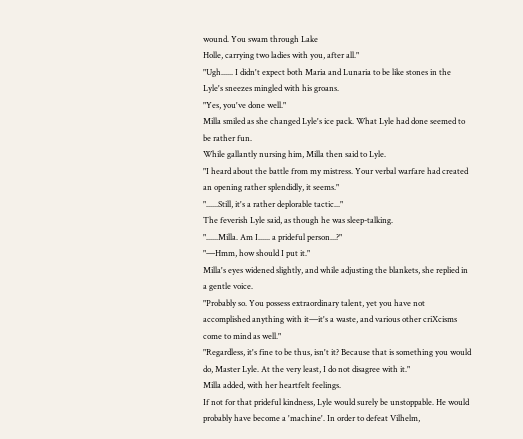wound. You swam through Lake
Holle, carrying two ladies with you, after all."
"Ugh...... I didn't expect both Maria and Lunaria to be like stones in the
Lyle's sneezes mingled with his groans.
"Yes, you've done well."
Milla smiled as she changed Lyle's ice pack. What Lyle had done seemed to
be rather fun.
While gallantly nursing him, Milla then said to Lyle.
"I heard about the battle from my mistress. Your verbal warfare had created
an opening rather splendidly, it seems."
"......Still, it's a rather deplorable tactic..."
The feverish Lyle said, as though he was sleep-talking.
"......Milla. Am I...... a prideful person...?"
"―Hmm, how should I put it."
Milla's eyes widened slightly, and while adjusting the blankets, she replied in
a gentle voice.
"Probably so. You possess extraordinary talent, yet you have not
accomplished anything with it―it's a waste, and various other criXcisms
come to mind as well."
"Regardless, it's fine to be thus, isn't it? Because that is something you would
do, Master Lyle. At the very least, I do not disagree with it."
Milla added, with her heartfelt feelings.
If not for that prideful kindness, Lyle would surely be unstoppable. He would
probably have become a 'machine'. In order to defeat Vilhelm,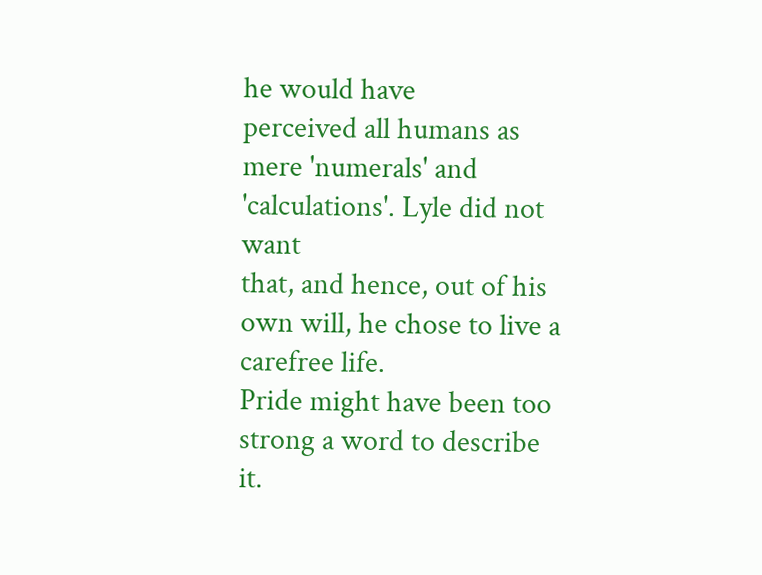he would have
perceived all humans as mere 'numerals' and 'calculations'. Lyle did not want
that, and hence, out of his own will, he chose to live a carefree life.
Pride might have been too strong a word to describe it.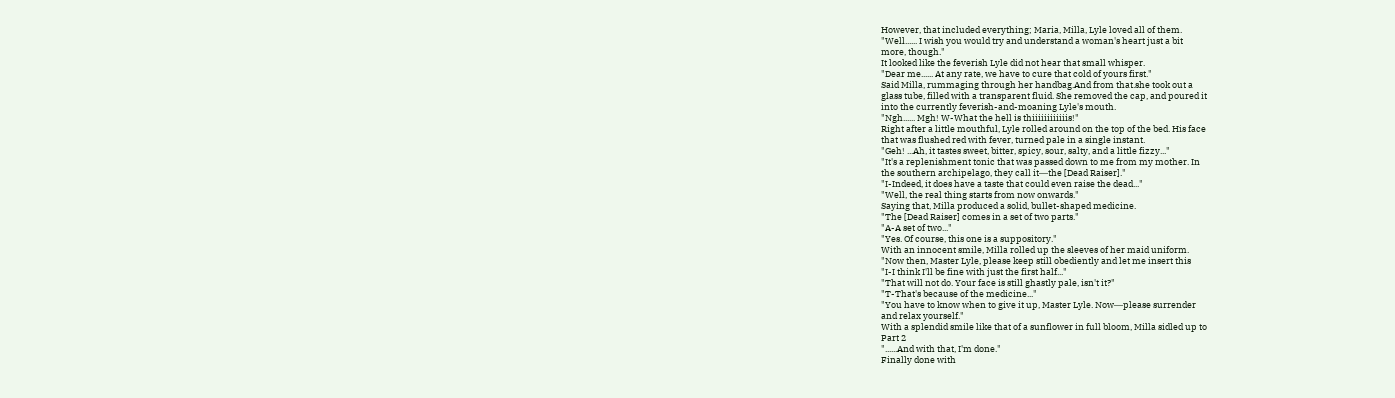However, that included everything; Maria, Milla, Lyle loved all of them.
"Well...... I wish you would try and understand a woman's heart just a bit
more, though."
It looked like the feverish Lyle did not hear that small whisper.
"Dear me...... At any rate, we have to cure that cold of yours first."
Said Milla, rummaging through her handbag.And from that.she took out a
glass tube, filled with a transparent fluid. She removed the cap, and poured it
into the currently feverish-and-moaning Lyle's mouth.
"Ngh...... Mgh! W-What the hell is thiiiiiiiiiiiis!"
Right after a little mouthful, Lyle rolled around on the top of the bed. His face
that was flushed red with fever, turned pale in a single instant.
"Geh! ...Ah, it tastes sweet, bitter, spicy, sour, salty, and a little fizzy..."
"It's a replenishment tonic that was passed down to me from my mother. In
the southern archipelago, they call it―the [Dead Raiser]."
"I-Indeed, it does have a taste that could even raise the dead..."
"Well, the real thing starts from now onwards."
Saying that, Milla produced a solid, bullet-shaped medicine.
"The [Dead Raiser] comes in a set of two parts."
"A-A set of two..."
"Yes. Of course, this one is a suppository."
With an innocent smile, Milla rolled up the sleeves of her maid uniform.
"Now then, Master Lyle, please keep still obediently and let me insert this
"I-I think I'll be fine with just the first half..."
"That will not do. Your face is still ghastly pale, isn't it?"
"T-That's because of the medicine..."
"You have to know when to give it up, Master Lyle. Now―please surrender
and relax yourself."
With a splendid smile like that of a sunflower in full bloom, Milla sidled up to
Part 2
"......And with that, I'm done."
Finally done with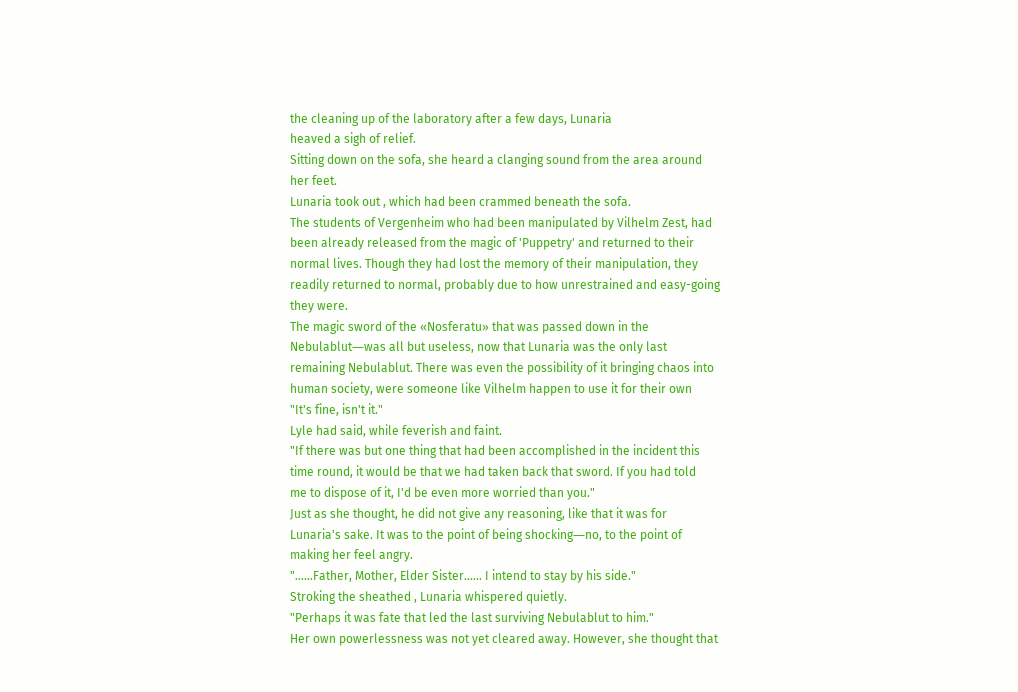the cleaning up of the laboratory after a few days, Lunaria
heaved a sigh of relief.
Sitting down on the sofa, she heard a clanging sound from the area around
her feet.
Lunaria took out , which had been crammed beneath the sofa.
The students of Vergenheim who had been manipulated by Vilhelm Zest, had
been already released from the magic of 'Puppetry' and returned to their
normal lives. Though they had lost the memory of their manipulation, they
readily returned to normal, probably due to how unrestrained and easy-going
they were.
The magic sword of the «Nosferatu» that was passed down in the
Nebulablut―was all but useless, now that Lunaria was the only last
remaining Nebulablut. There was even the possibility of it bringing chaos into
human society, were someone like Vilhelm happen to use it for their own
"It's fine, isn't it."
Lyle had said, while feverish and faint.
"If there was but one thing that had been accomplished in the incident this
time round, it would be that we had taken back that sword. If you had told
me to dispose of it, I'd be even more worried than you."
Just as she thought, he did not give any reasoning, like that it was for
Lunaria's sake. It was to the point of being shocking―no, to the point of
making her feel angry.
"......Father, Mother, Elder Sister...... I intend to stay by his side."
Stroking the sheathed , Lunaria whispered quietly.
"Perhaps it was fate that led the last surviving Nebulablut to him."
Her own powerlessness was not yet cleared away. However, she thought that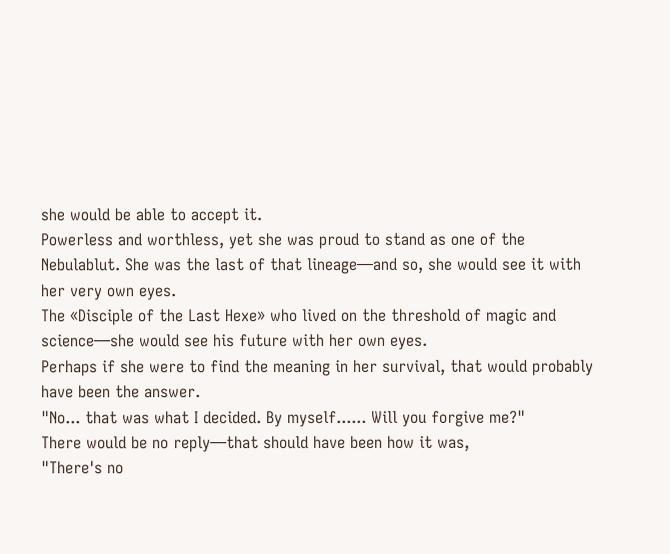she would be able to accept it.
Powerless and worthless, yet she was proud to stand as one of the
Nebulablut. She was the last of that lineage―and so, she would see it with
her very own eyes.
The «Disciple of the Last Hexe» who lived on the threshold of magic and
science―she would see his future with her own eyes.
Perhaps if she were to find the meaning in her survival, that would probably
have been the answer.
"No... that was what I decided. By myself...... Will you forgive me?"
There would be no reply―that should have been how it was,
"There's no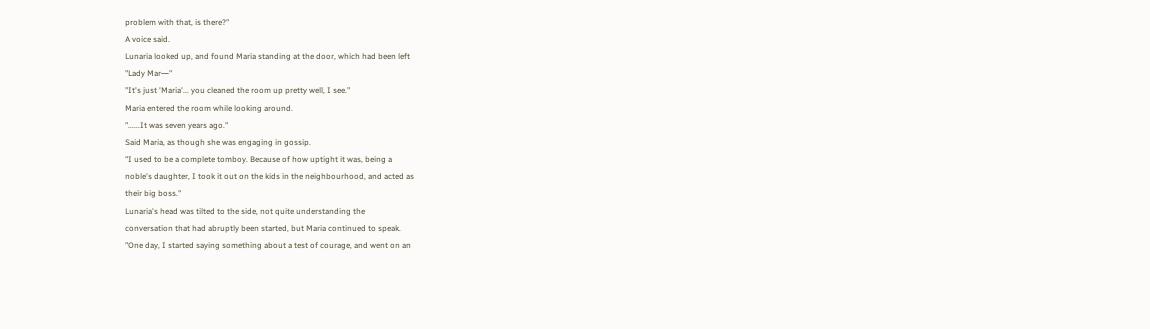problem with that, is there?"
A voice said.
Lunaria looked up, and found Maria standing at the door, which had been left
"Lady Mar―"
"It's just 'Maria'... you cleaned the room up pretty well, I see."
Maria entered the room while looking around.
"......It was seven years ago."
Said Maria, as though she was engaging in gossip.
"I used to be a complete tomboy. Because of how uptight it was, being a
noble's daughter, I took it out on the kids in the neighbourhood, and acted as
their big boss."
Lunaria's head was tilted to the side, not quite understanding the
conversation that had abruptly been started, but Maria continued to speak.
"One day, I started saying something about a test of courage, and went on an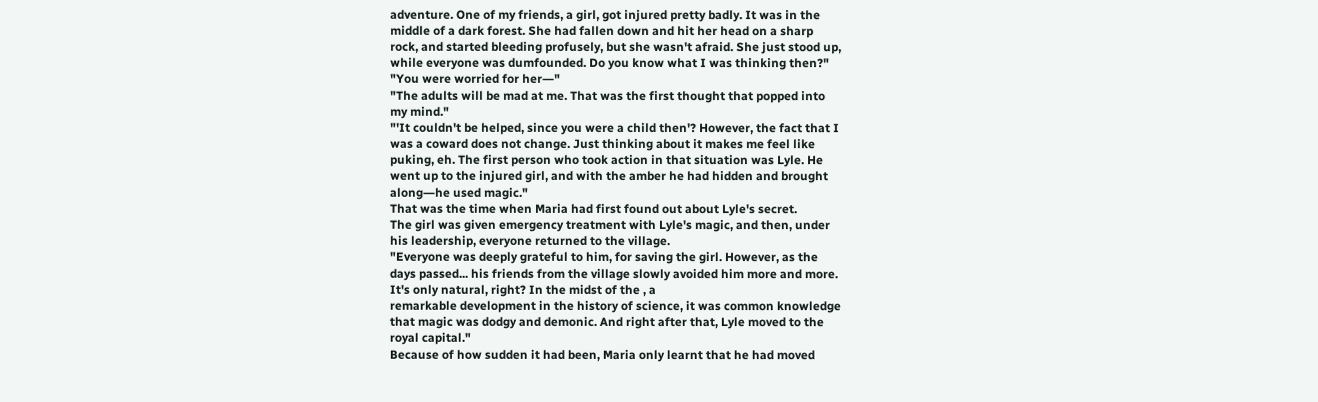adventure. One of my friends, a girl, got injured pretty badly. It was in the
middle of a dark forest. She had fallen down and hit her head on a sharp
rock, and started bleeding profusely, but she wasn't afraid. She just stood up,
while everyone was dumfounded. Do you know what I was thinking then?"
"You were worried for her―"
"The adults will be mad at me. That was the first thought that popped into
my mind."
"'It couldn't be helped, since you were a child then'? However, the fact that I
was a coward does not change. Just thinking about it makes me feel like
puking, eh. The first person who took action in that situation was Lyle. He
went up to the injured girl, and with the amber he had hidden and brought
along―he used magic."
That was the time when Maria had first found out about Lyle's secret.
The girl was given emergency treatment with Lyle's magic, and then, under
his leadership, everyone returned to the village.
"Everyone was deeply grateful to him, for saving the girl. However, as the
days passed... his friends from the village slowly avoided him more and more.
It's only natural, right? In the midst of the , a
remarkable development in the history of science, it was common knowledge
that magic was dodgy and demonic. And right after that, Lyle moved to the
royal capital."
Because of how sudden it had been, Maria only learnt that he had moved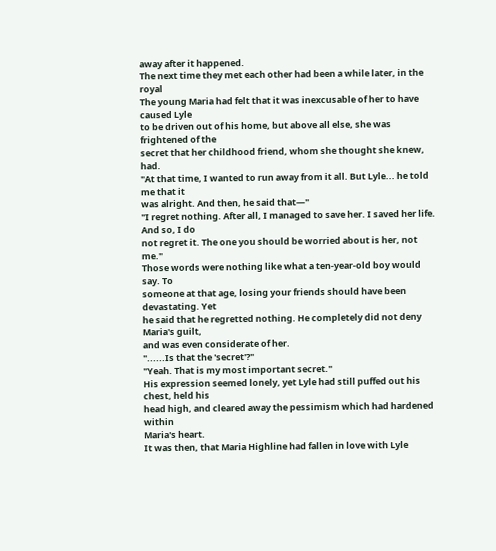away after it happened.
The next time they met each other had been a while later, in the royal
The young Maria had felt that it was inexcusable of her to have caused Lyle
to be driven out of his home, but above all else, she was frightened of the
secret that her childhood friend, whom she thought she knew, had.
"At that time, I wanted to run away from it all. But Lyle... he told me that it
was alright. And then, he said that―"
"I regret nothing. After all, I managed to save her. I saved her life. And so, I do
not regret it. The one you should be worried about is her, not me."
Those words were nothing like what a ten-year-old boy would say. To
someone at that age, losing your friends should have been devastating. Yet
he said that he regretted nothing. He completely did not deny Maria's guilt,
and was even considerate of her.
"......Is that the 'secret'?"
"Yeah. That is my most important secret."
His expression seemed lonely, yet Lyle had still puffed out his chest, held his
head high, and cleared away the pessimism which had hardened within
Maria's heart.
It was then, that Maria Highline had fallen in love with Lyle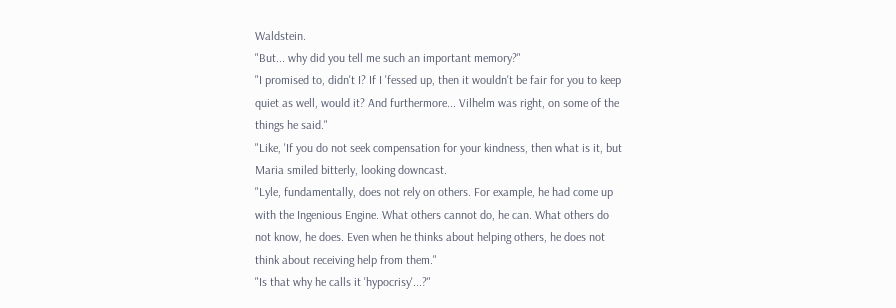Waldstein.
"But... why did you tell me such an important memory?"
"I promised to, didn't I? If I 'fessed up, then it wouldn't be fair for you to keep
quiet as well, would it? And furthermore... Vilhelm was right, on some of the
things he said."
"Like, 'If you do not seek compensation for your kindness, then what is it, but
Maria smiled bitterly, looking downcast.
"Lyle, fundamentally, does not rely on others. For example, he had come up
with the Ingenious Engine. What others cannot do, he can. What others do
not know, he does. Even when he thinks about helping others, he does not
think about receiving help from them."
"Is that why he calls it 'hypocrisy'...?"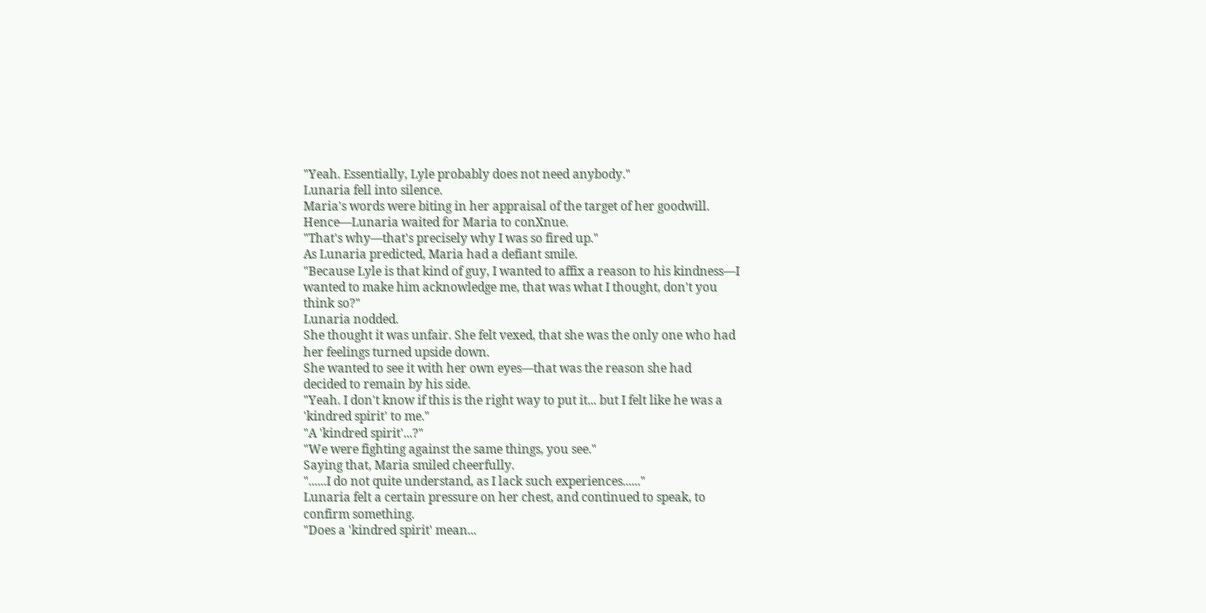"Yeah. Essentially, Lyle probably does not need anybody."
Lunaria fell into silence.
Maria's words were biting in her appraisal of the target of her goodwill.
Hence―Lunaria waited for Maria to conXnue.
"That's why―that's precisely why I was so fired up."
As Lunaria predicted, Maria had a defiant smile.
"Because Lyle is that kind of guy, I wanted to affix a reason to his kindness―I
wanted to make him acknowledge me, that was what I thought, don't you
think so?"
Lunaria nodded.
She thought it was unfair. She felt vexed, that she was the only one who had
her feelings turned upside down.
She wanted to see it with her own eyes―that was the reason she had
decided to remain by his side.
"Yeah. I don't know if this is the right way to put it... but I felt like he was a
'kindred spirit' to me."
"A 'kindred spirit'...?"
"We were fighting against the same things, you see."
Saying that, Maria smiled cheerfully.
"......I do not quite understand, as I lack such experiences......"
Lunaria felt a certain pressure on her chest, and continued to speak, to
confirm something.
"Does a 'kindred spirit' mean...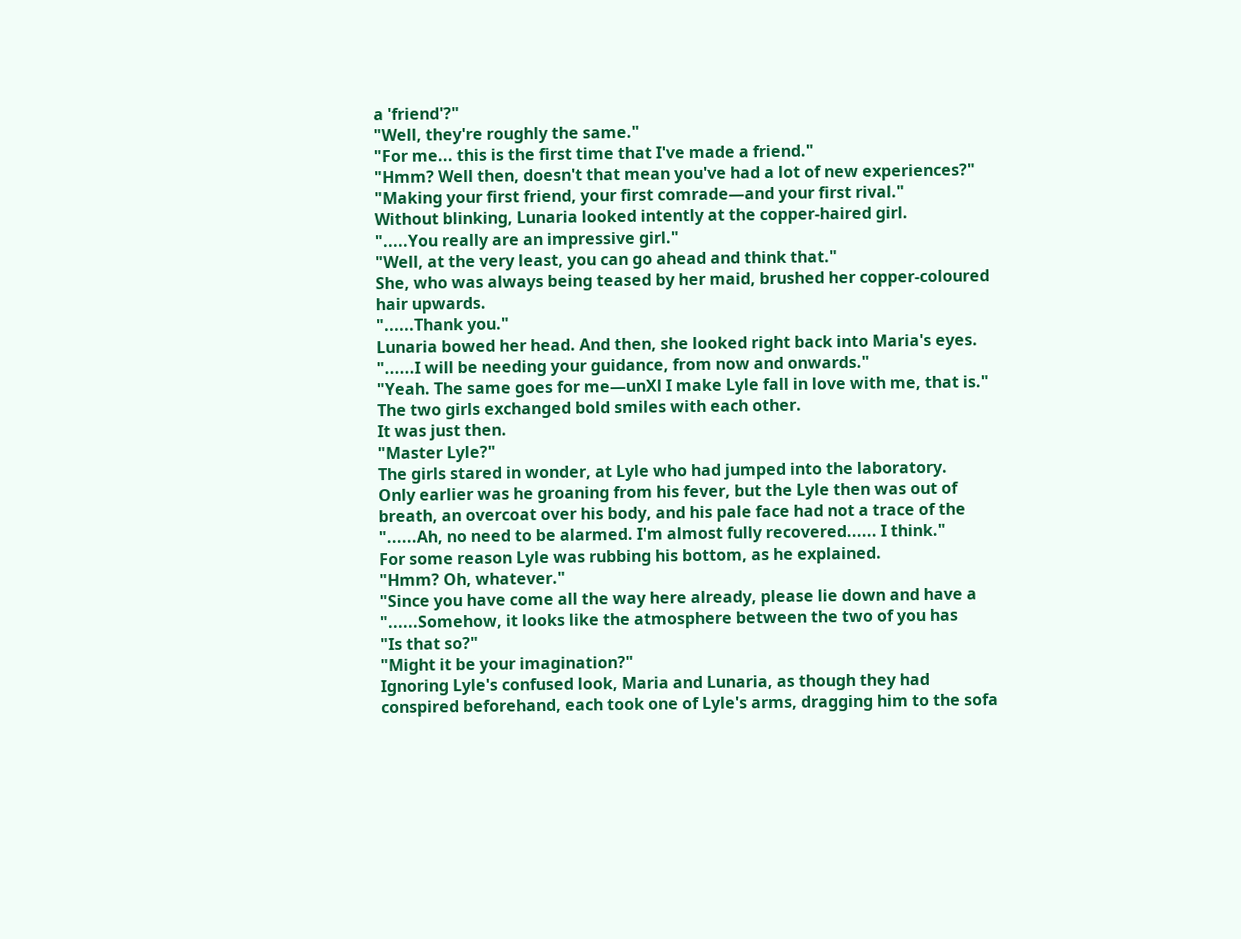a 'friend'?"
"Well, they're roughly the same."
"For me... this is the first time that I've made a friend."
"Hmm? Well then, doesn't that mean you've had a lot of new experiences?"
"Making your first friend, your first comrade―and your first rival."
Without blinking, Lunaria looked intently at the copper-haired girl.
".....You really are an impressive girl."
"Well, at the very least, you can go ahead and think that."
She, who was always being teased by her maid, brushed her copper-coloured
hair upwards.
"......Thank you."
Lunaria bowed her head. And then, she looked right back into Maria's eyes.
"......I will be needing your guidance, from now and onwards."
"Yeah. The same goes for me―unXl I make Lyle fall in love with me, that is."
The two girls exchanged bold smiles with each other.
It was just then.
"Master Lyle?"
The girls stared in wonder, at Lyle who had jumped into the laboratory.
Only earlier was he groaning from his fever, but the Lyle then was out of
breath, an overcoat over his body, and his pale face had not a trace of the
"......Ah, no need to be alarmed. I'm almost fully recovered...... I think."
For some reason Lyle was rubbing his bottom, as he explained.
"Hmm? Oh, whatever."
"Since you have come all the way here already, please lie down and have a
"......Somehow, it looks like the atmosphere between the two of you has
"Is that so?"
"Might it be your imagination?"
Ignoring Lyle's confused look, Maria and Lunaria, as though they had
conspired beforehand, each took one of Lyle's arms, dragging him to the sofa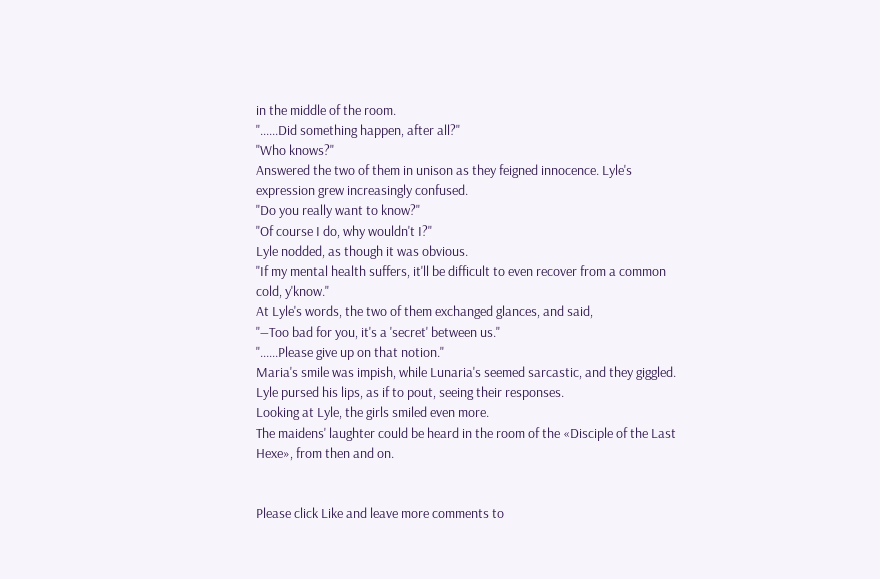in the middle of the room.
"......Did something happen, after all?"
"Who knows?"
Answered the two of them in unison as they feigned innocence. Lyle's
expression grew increasingly confused.
"Do you really want to know?"
"Of course I do, why wouldn't I?"
Lyle nodded, as though it was obvious.
"If my mental health suffers, it'll be difficult to even recover from a common
cold, y'know."
At Lyle's words, the two of them exchanged glances, and said,
"―Too bad for you, it's a 'secret' between us."
"......Please give up on that notion."
Maria's smile was impish, while Lunaria's seemed sarcastic, and they giggled.
Lyle pursed his lips, as if to pout, seeing their responses.
Looking at Lyle, the girls smiled even more.
The maidens' laughter could be heard in the room of the «Disciple of the Last
Hexe», from then and on.


Please click Like and leave more comments to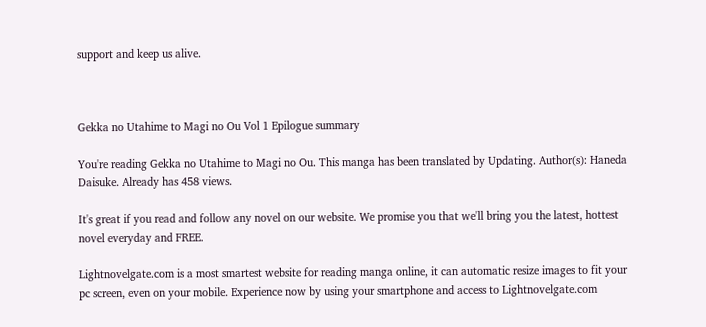support and keep us alive.



Gekka no Utahime to Magi no Ou Vol 1 Epilogue summary

You're reading Gekka no Utahime to Magi no Ou. This manga has been translated by Updating. Author(s): Haneda Daisuke. Already has 458 views.

It's great if you read and follow any novel on our website. We promise you that we'll bring you the latest, hottest novel everyday and FREE.

Lightnovelgate.com is a most smartest website for reading manga online, it can automatic resize images to fit your pc screen, even on your mobile. Experience now by using your smartphone and access to Lightnovelgate.com